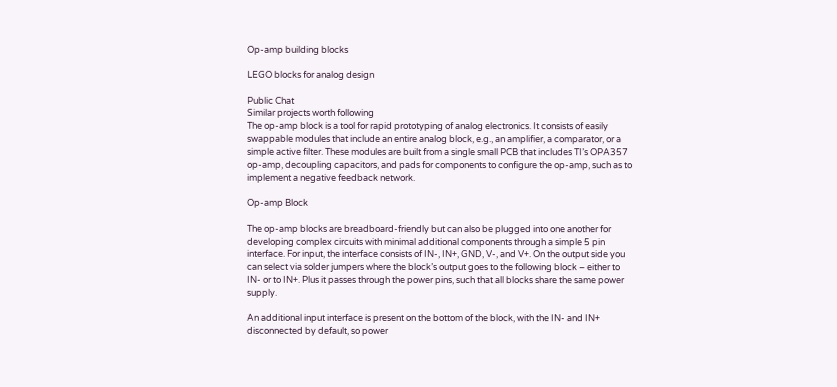Op-amp building blocks

LEGO blocks for analog design

Public Chat
Similar projects worth following
The op-amp block is a tool for rapid prototyping of analog electronics. It consists of easily swappable modules that include an entire analog block, e.g., an amplifier, a comparator, or a simple active filter. These modules are built from a single small PCB that includes TI’s OPA357 op-amp, decoupling capacitors, and pads for components to configure the op-amp, such as to implement a negative feedback network.

Op-amp Block

The op-amp blocks are breadboard-friendly but can also be plugged into one another for developing complex circuits with minimal additional components through a simple 5 pin interface. For input, the interface consists of IN-, IN+, GND, V-, and V+. On the output side you can select via solder jumpers where the block’s output goes to the following block – either to IN- or to IN+. Plus it passes through the power pins, such that all blocks share the same power supply.

An additional input interface is present on the bottom of the block, with the IN- and IN+ disconnected by default, so power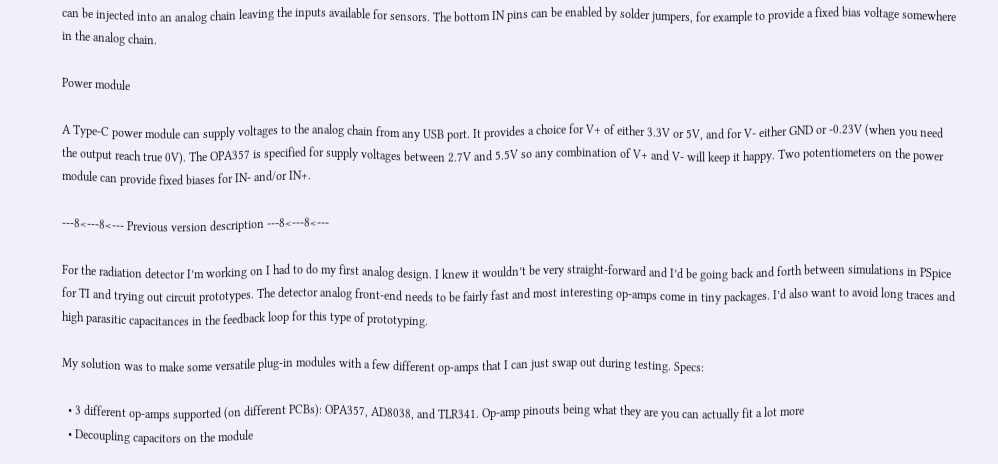can be injected into an analog chain leaving the inputs available for sensors. The bottom IN pins can be enabled by solder jumpers, for example to provide a fixed bias voltage somewhere in the analog chain.

Power module

A Type-C power module can supply voltages to the analog chain from any USB port. It provides a choice for V+ of either 3.3V or 5V, and for V- either GND or -0.23V (when you need the output reach true 0V). The OPA357 is specified for supply voltages between 2.7V and 5.5V so any combination of V+ and V- will keep it happy. Two potentiometers on the power module can provide fixed biases for IN- and/or IN+.

---8<---8<--- Previous version description ---8<---8<---

For the radiation detector I’m working on I had to do my first analog design. I knew it wouldn’t be very straight-forward and I’d be going back and forth between simulations in PSpice for TI and trying out circuit prototypes. The detector analog front-end needs to be fairly fast and most interesting op-amps come in tiny packages. I’d also want to avoid long traces and high parasitic capacitances in the feedback loop for this type of prototyping.

My solution was to make some versatile plug-in modules with a few different op-amps that I can just swap out during testing. Specs:

  • 3 different op-amps supported (on different PCBs): OPA357, AD8038, and TLR341. Op-amp pinouts being what they are you can actually fit a lot more
  • Decoupling capacitors on the module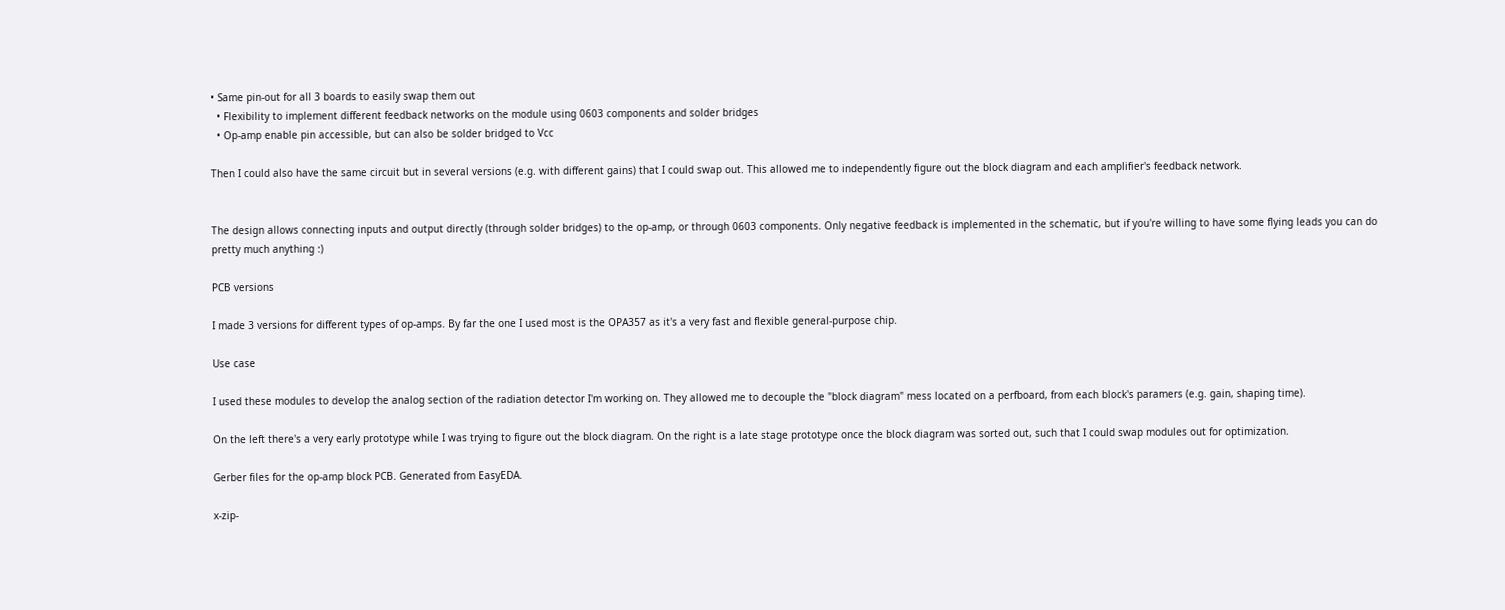• Same pin-out for all 3 boards to easily swap them out
  • Flexibility to implement different feedback networks on the module using 0603 components and solder bridges
  • Op-amp enable pin accessible, but can also be solder bridged to Vcc

Then I could also have the same circuit but in several versions (e.g. with different gains) that I could swap out. This allowed me to independently figure out the block diagram and each amplifier's feedback network.


The design allows connecting inputs and output directly (through solder bridges) to the op-amp, or through 0603 components. Only negative feedback is implemented in the schematic, but if you're willing to have some flying leads you can do pretty much anything :)

PCB versions

I made 3 versions for different types of op-amps. By far the one I used most is the OPA357 as it's a very fast and flexible general-purpose chip.

Use case

I used these modules to develop the analog section of the radiation detector I'm working on. They allowed me to decouple the "block diagram" mess located on a perfboard, from each block's paramers (e.g. gain, shaping time).

On the left there's a very early prototype while I was trying to figure out the block diagram. On the right is a late stage prototype once the block diagram was sorted out, such that I could swap modules out for optimization.

Gerber files for the op-amp block PCB. Generated from EasyEDA.

x-zip-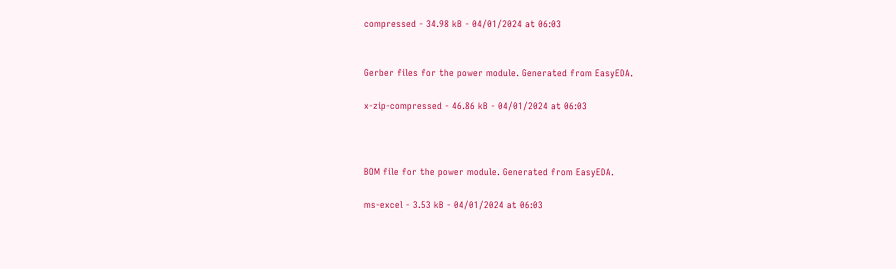compressed - 34.98 kB - 04/01/2024 at 06:03


Gerber files for the power module. Generated from EasyEDA.

x-zip-compressed - 46.86 kB - 04/01/2024 at 06:03



BOM file for the power module. Generated from EasyEDA.

ms-excel - 3.53 kB - 04/01/2024 at 06:03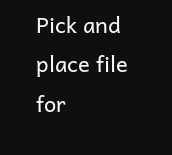Pick and place file for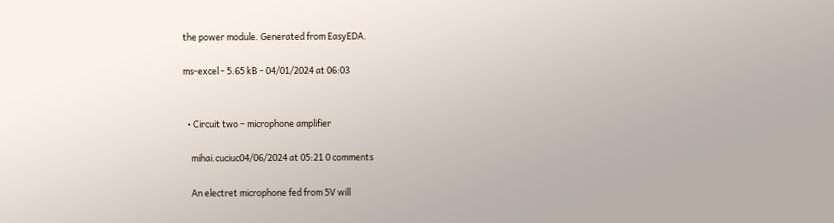the power module. Generated from EasyEDA.

ms-excel - 5.65 kB - 04/01/2024 at 06:03


  • Circuit two – microphone amplifier

    mihai.cuciuc04/06/2024 at 05:21 0 comments

    An electret microphone fed from 5V will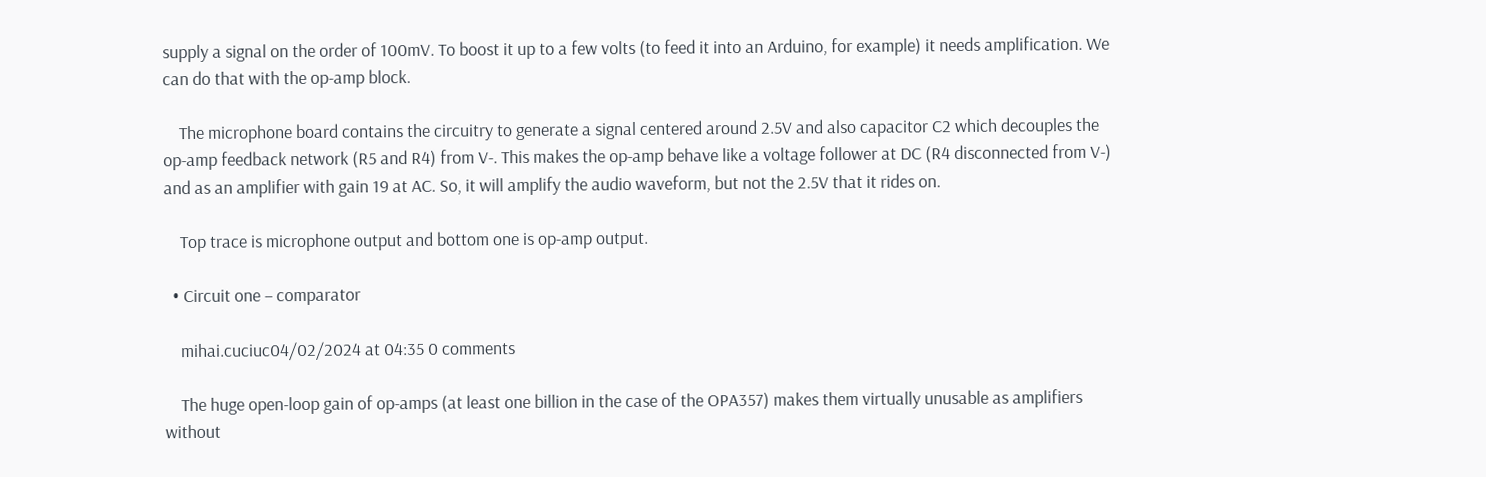supply a signal on the order of 100mV. To boost it up to a few volts (to feed it into an Arduino, for example) it needs amplification. We can do that with the op-amp block.

    The microphone board contains the circuitry to generate a signal centered around 2.5V and also capacitor C2 which decouples the op-amp feedback network (R5 and R4) from V-. This makes the op-amp behave like a voltage follower at DC (R4 disconnected from V-) and as an amplifier with gain 19 at AC. So, it will amplify the audio waveform, but not the 2.5V that it rides on.

    Top trace is microphone output and bottom one is op-amp output.

  • Circuit one – comparator

    mihai.cuciuc04/02/2024 at 04:35 0 comments

    The huge open-loop gain of op-amps (at least one billion in the case of the OPA357) makes them virtually unusable as amplifiers without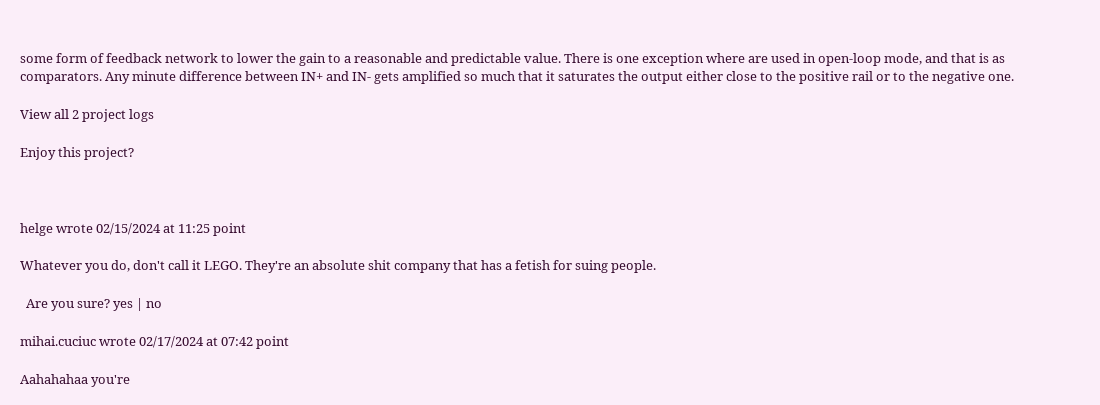some form of feedback network to lower the gain to a reasonable and predictable value. There is one exception where are used in open-loop mode, and that is as comparators. Any minute difference between IN+ and IN- gets amplified so much that it saturates the output either close to the positive rail or to the negative one.

View all 2 project logs

Enjoy this project?



helge wrote 02/15/2024 at 11:25 point

Whatever you do, don't call it LEGO. They're an absolute shit company that has a fetish for suing people.

  Are you sure? yes | no

mihai.cuciuc wrote 02/17/2024 at 07:42 point

Aahahahaa you're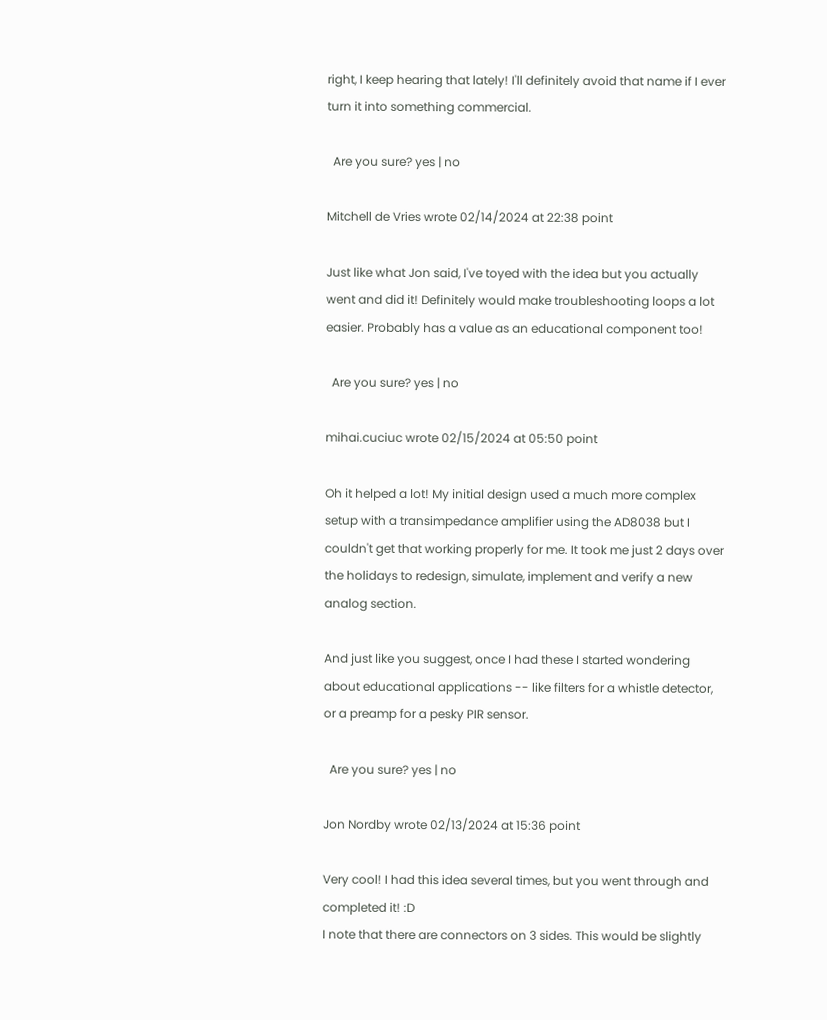right, I keep hearing that lately! I'll definitely avoid that name if I ever turn it into something commercial.

  Are you sure? yes | no

Mitchell de Vries wrote 02/14/2024 at 22:38 point

Just like what Jon said, I've toyed with the idea but you actually went and did it! Definitely would make troubleshooting loops a lot easier. Probably has a value as an educational component too!

  Are you sure? yes | no

mihai.cuciuc wrote 02/15/2024 at 05:50 point

Oh it helped a lot! My initial design used a much more complex setup with a transimpedance amplifier using the AD8038 but I couldn't get that working properly for me. It took me just 2 days over the holidays to redesign, simulate, implement and verify a new analog section.

And just like you suggest, once I had these I started wondering about educational applications -- like filters for a whistle detector, or a preamp for a pesky PIR sensor.

  Are you sure? yes | no

Jon Nordby wrote 02/13/2024 at 15:36 point

Very cool! I had this idea several times, but you went through and completed it! :D
I note that there are connectors on 3 sides. This would be slightly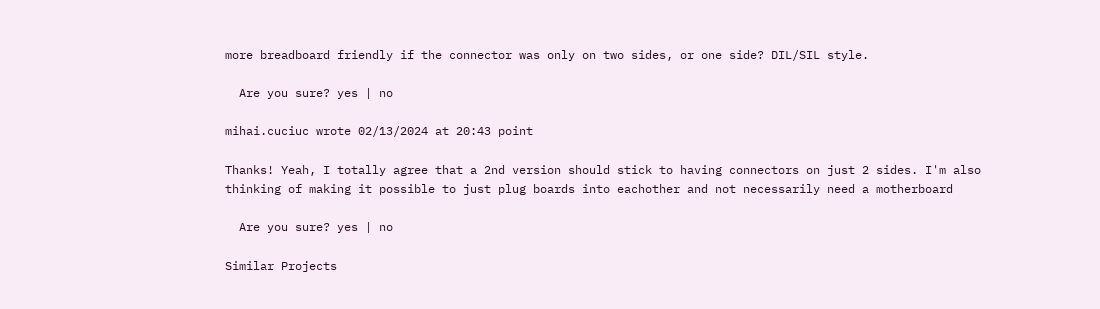more breadboard friendly if the connector was only on two sides, or one side? DIL/SIL style.

  Are you sure? yes | no

mihai.cuciuc wrote 02/13/2024 at 20:43 point

Thanks! Yeah, I totally agree that a 2nd version should stick to having connectors on just 2 sides. I'm also thinking of making it possible to just plug boards into eachother and not necessarily need a motherboard

  Are you sure? yes | no

Similar Projects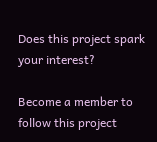Does this project spark your interest?

Become a member to follow this project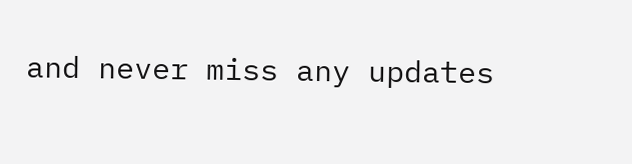and never miss any updates